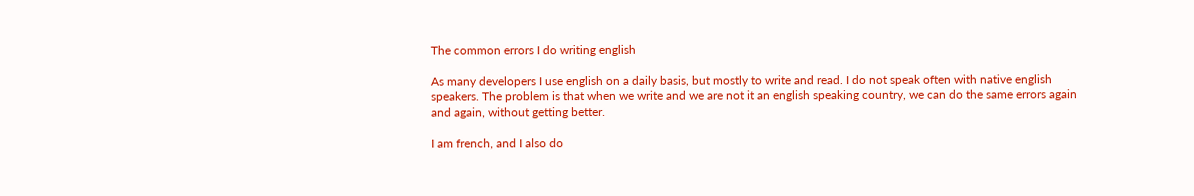The common errors I do writing english

As many developers I use english on a daily basis, but mostly to write and read. I do not speak often with native english speakers. The problem is that when we write and we are not it an english speaking country, we can do the same errors again and again, without getting better.

I am french, and I also do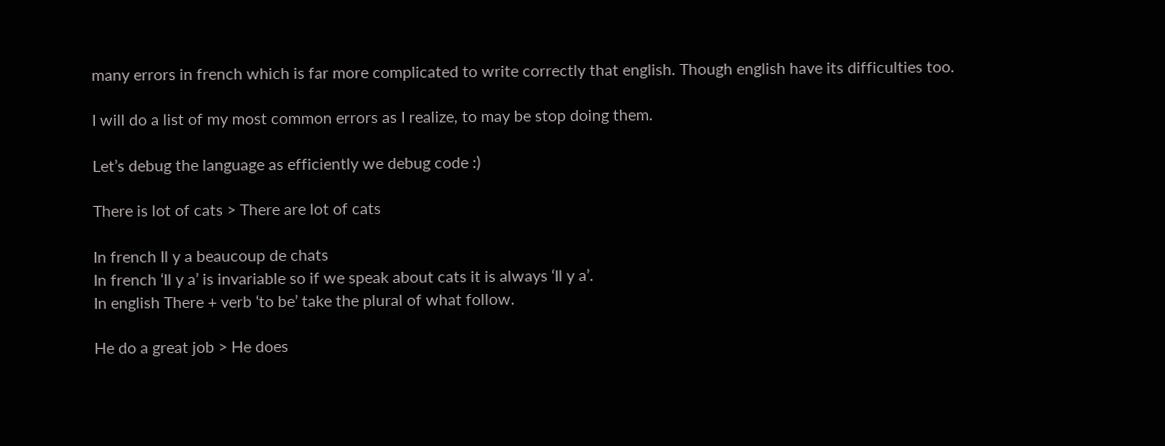many errors in french which is far more complicated to write correctly that english. Though english have its difficulties too.

I will do a list of my most common errors as I realize, to may be stop doing them.

Let’s debug the language as efficiently we debug code :)

There is lot of cats > There are lot of cats

In french Il y a beaucoup de chats
In french ‘Il y a’ is invariable so if we speak about cats it is always ‘Il y a’.
In english There + verb ‘to be’ take the plural of what follow.

He do a great job > He does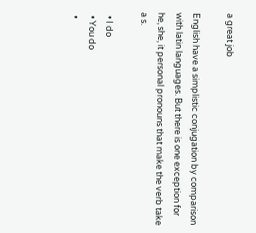a great job

English have a simplistic conjugation by comparison with latin languages. But there is one exception for he, she, it personal pronouns that make the verb take a s.

  • I do
  • You do
  •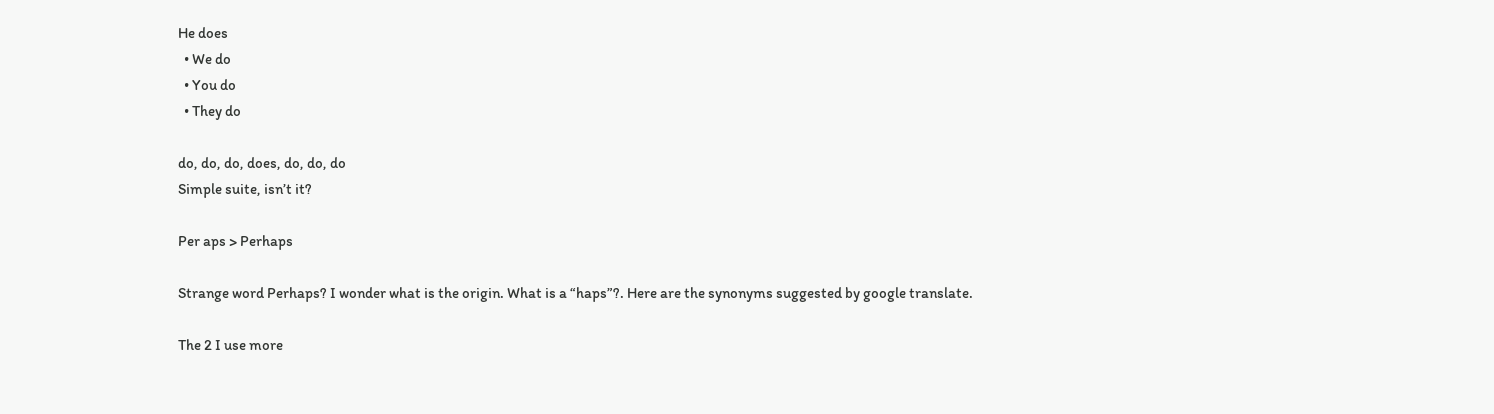He does
  • We do
  • You do
  • They do

do, do, do, does, do, do, do
Simple suite, isn’t it?

Per aps > Perhaps

Strange word Perhaps? I wonder what is the origin. What is a “haps”?. Here are the synonyms suggested by google translate.

The 2 I use more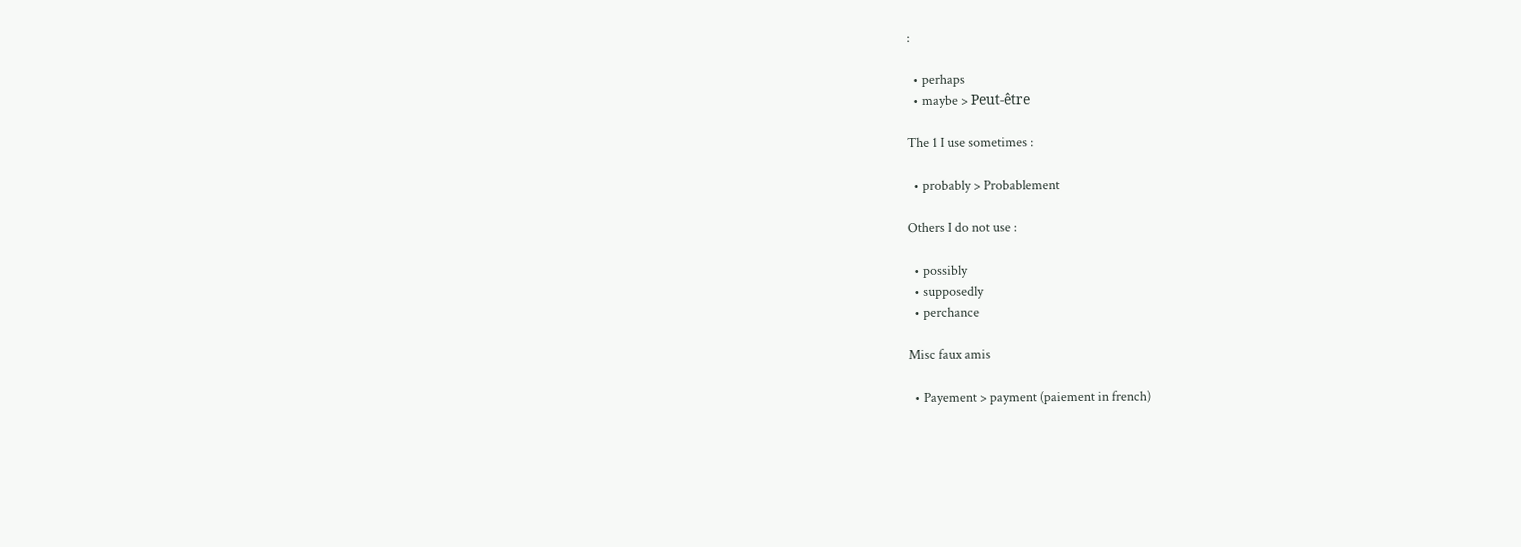:

  • perhaps
  • maybe > Peut-être

The 1 I use sometimes :

  • probably > Probablement

Others I do not use :

  • possibly
  • supposedly
  • perchance

Misc faux amis

  • Payement > payment (paiement in french)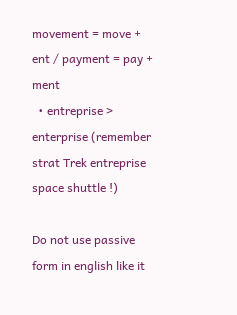movement = move + ent / payment = pay + ment
  • entreprise > enterprise (remember strat Trek entreprise space shuttle !)

Do not use passive form in english like it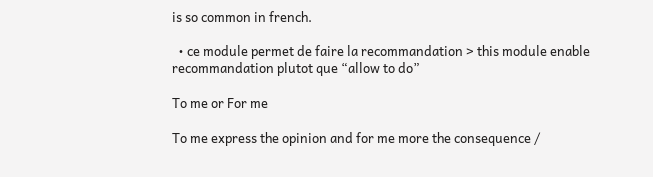is so common in french.

  • ce module permet de faire la recommandation > this module enable recommandation plutot que “allow to do”

To me or For me

To me express the opinion and for me more the consequence /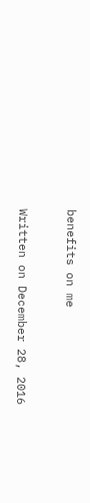benefits on me

Written on December 28, 2016